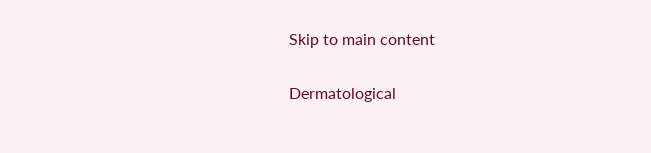Skip to main content

Dermatological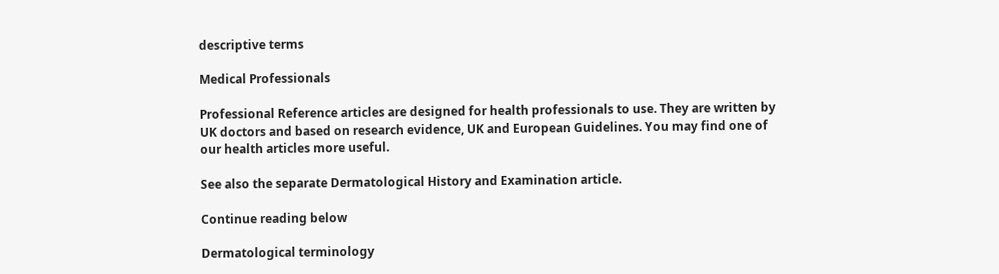descriptive terms

Medical Professionals

Professional Reference articles are designed for health professionals to use. They are written by UK doctors and based on research evidence, UK and European Guidelines. You may find one of our health articles more useful.

See also the separate Dermatological History and Examination article.

Continue reading below

Dermatological terminology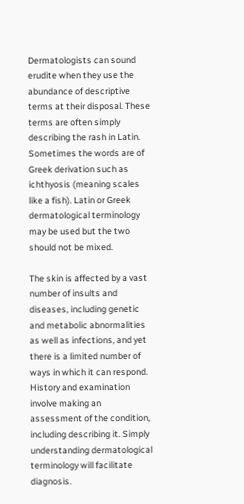Dermatologists can sound erudite when they use the abundance of descriptive terms at their disposal. These terms are often simply describing the rash in Latin. Sometimes the words are of Greek derivation such as ichthyosis (meaning scales like a fish). Latin or Greek dermatological terminology may be used but the two should not be mixed.

The skin is affected by a vast number of insults and diseases, including genetic and metabolic abnormalities as well as infections, and yet there is a limited number of ways in which it can respond. History and examination involve making an assessment of the condition, including describing it. Simply understanding dermatological terminology will facilitate diagnosis.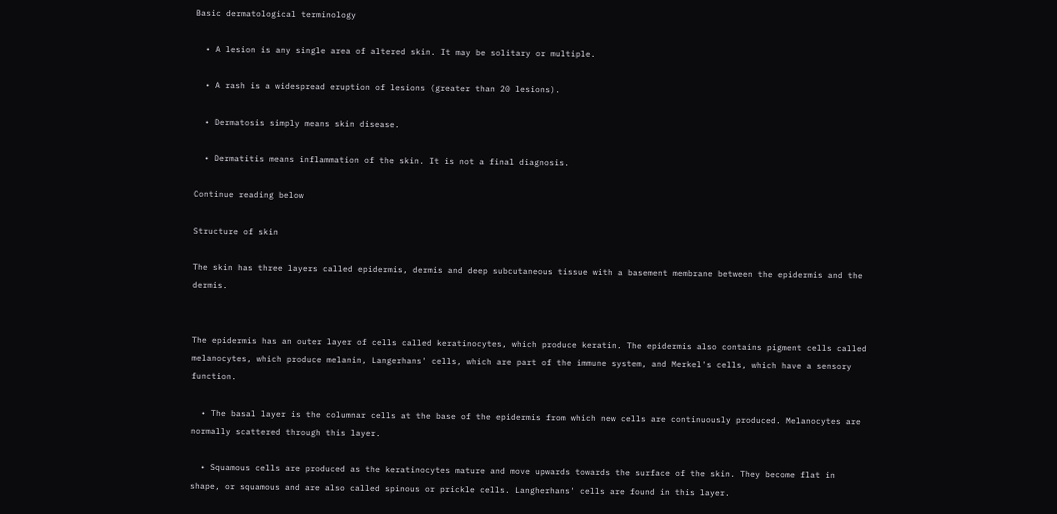Basic dermatological terminology

  • A lesion is any single area of altered skin. It may be solitary or multiple.

  • A rash is a widespread eruption of lesions (greater than 20 lesions).

  • Dermatosis simply means skin disease.

  • Dermatitis means inflammation of the skin. It is not a final diagnosis.

Continue reading below

Structure of skin

The skin has three layers called epidermis, dermis and deep subcutaneous tissue with a basement membrane between the epidermis and the dermis.


The epidermis has an outer layer of cells called keratinocytes, which produce keratin. The epidermis also contains pigment cells called melanocytes, which produce melanin, Langerhans' cells, which are part of the immune system, and Merkel's cells, which have a sensory function.

  • The basal layer is the columnar cells at the base of the epidermis from which new cells are continuously produced. Melanocytes are normally scattered through this layer.

  • Squamous cells are produced as the keratinocytes mature and move upwards towards the surface of the skin. They become flat in shape, or squamous and are also called spinous or prickle cells. Langherhans' cells are found in this layer.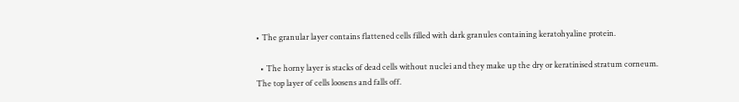• The granular layer contains flattened cells filled with dark granules containing keratohyaline protein.

  • The horny layer is stacks of dead cells without nuclei and they make up the dry or keratinised stratum corneum. The top layer of cells loosens and falls off.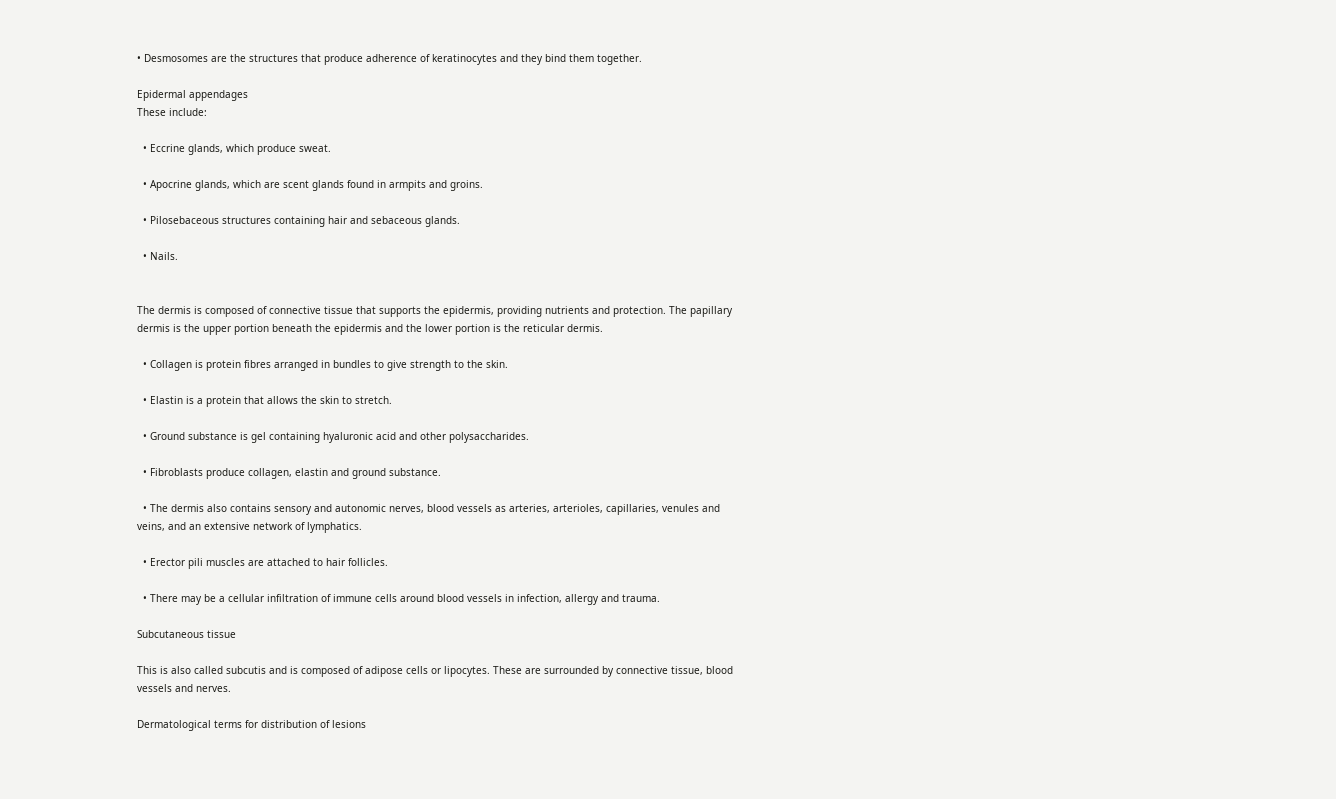• Desmosomes are the structures that produce adherence of keratinocytes and they bind them together.

Epidermal appendages
These include:

  • Eccrine glands, which produce sweat.

  • Apocrine glands, which are scent glands found in armpits and groins.

  • Pilosebaceous structures containing hair and sebaceous glands.

  • Nails.


The dermis is composed of connective tissue that supports the epidermis, providing nutrients and protection. The papillary dermis is the upper portion beneath the epidermis and the lower portion is the reticular dermis.

  • Collagen is protein fibres arranged in bundles to give strength to the skin.

  • Elastin is a protein that allows the skin to stretch.

  • Ground substance is gel containing hyaluronic acid and other polysaccharides.

  • Fibroblasts produce collagen, elastin and ground substance.

  • The dermis also contains sensory and autonomic nerves, blood vessels as arteries, arterioles, capillaries, venules and veins, and an extensive network of lymphatics.

  • Erector pili muscles are attached to hair follicles.

  • There may be a cellular infiltration of immune cells around blood vessels in infection, allergy and trauma.

Subcutaneous tissue

This is also called subcutis and is composed of adipose cells or lipocytes. These are surrounded by connective tissue, blood vessels and nerves.

Dermatological terms for distribution of lesions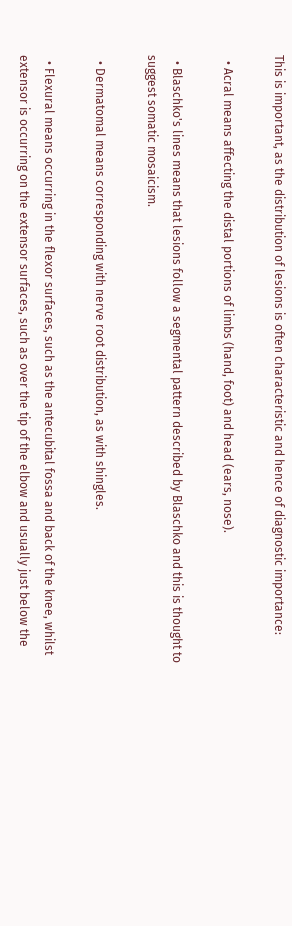This is important, as the distribution of lesions is often characteristic and hence of diagnostic importance:

  • Acral means affecting the distal portions of limbs (hand, foot) and head (ears, nose).

  • Blaschko's lines means that lesions follow a segmental pattern described by Blaschko and this is thought to suggest somatic mosaicism.

  • Dermatomal means corresponding with nerve root distribution, as with shingles.

  • Flexural means occurring in the flexor surfaces, such as the antecubital fossa and back of the knee, whilst extensor is occurring on the extensor surfaces, such as over the tip of the elbow and usually just below the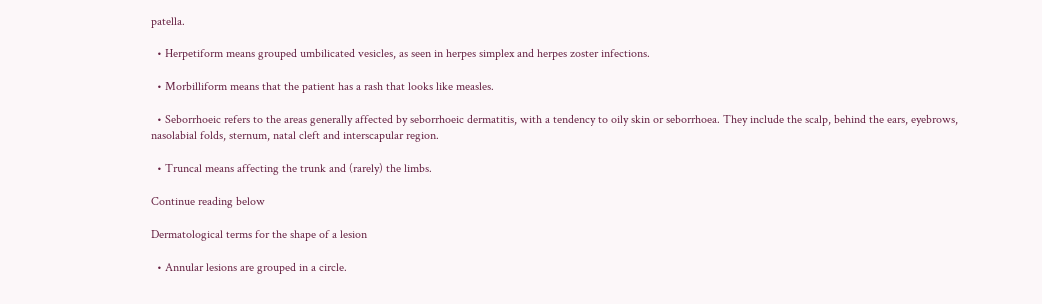patella.

  • Herpetiform means grouped umbilicated vesicles, as seen in herpes simplex and herpes zoster infections.

  • Morbilliform means that the patient has a rash that looks like measles.

  • Seborrhoeic refers to the areas generally affected by seborrhoeic dermatitis, with a tendency to oily skin or seborrhoea. They include the scalp, behind the ears, eyebrows, nasolabial folds, sternum, natal cleft and interscapular region.

  • Truncal means affecting the trunk and (rarely) the limbs.

Continue reading below

Dermatological terms for the shape of a lesion

  • Annular lesions are grouped in a circle.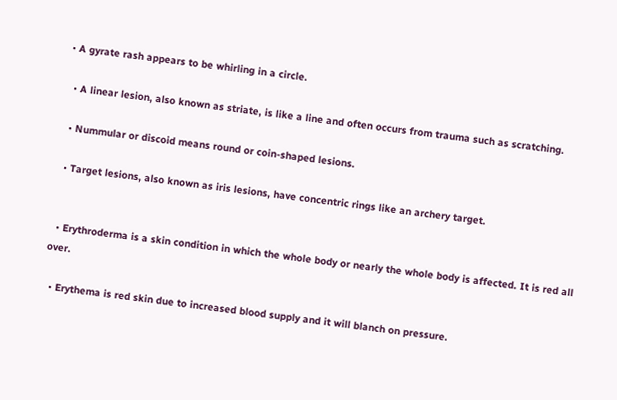• A gyrate rash appears to be whirling in a circle.

  • A linear lesion, also known as striate, is like a line and often occurs from trauma such as scratching.

  • Nummular or discoid means round or coin-shaped lesions.

  • Target lesions, also known as iris lesions, have concentric rings like an archery target.


  • Erythroderma is a skin condition in which the whole body or nearly the whole body is affected. It is red all over.

  • Erythema is red skin due to increased blood supply and it will blanch on pressure.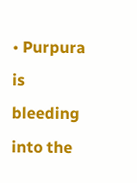• Purpura is bleeding into the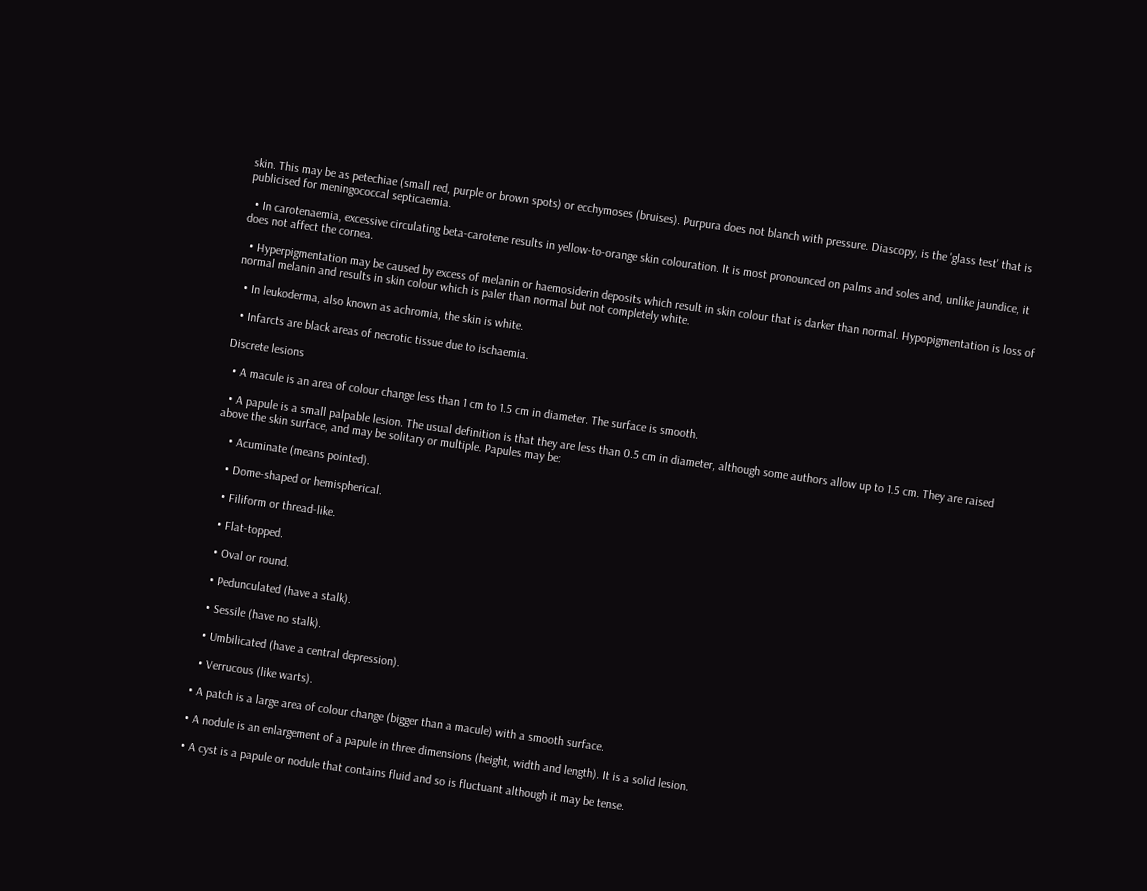skin. This may be as petechiae (small red, purple or brown spots) or ecchymoses (bruises). Purpura does not blanch with pressure. Diascopy, is the 'glass test' that is publicised for meningococcal septicaemia.

  • In carotenaemia, excessive circulating beta-carotene results in yellow-to-orange skin colouration. It is most pronounced on palms and soles and, unlike jaundice, it does not affect the cornea.

  • Hyperpigmentation may be caused by excess of melanin or haemosiderin deposits which result in skin colour that is darker than normal. Hypopigmentation is loss of normal melanin and results in skin colour which is paler than normal but not completely white.

  • In leukoderma, also known as achromia, the skin is white.

  • Infarcts are black areas of necrotic tissue due to ischaemia.

Discrete lesions

  • A macule is an area of colour change less than 1 cm to 1.5 cm in diameter. The surface is smooth.

  • A papule is a small palpable lesion. The usual definition is that they are less than 0.5 cm in diameter, although some authors allow up to 1.5 cm. They are raised above the skin surface, and may be solitary or multiple. Papules may be:

    • Acuminate (means pointed).

    • Dome-shaped or hemispherical.

    • Filiform or thread-like.

    • Flat-topped.

    • Oval or round.

    • Pedunculated (have a stalk).

    • Sessile (have no stalk).

    • Umbilicated (have a central depression).

    • Verrucous (like warts).

  • A patch is a large area of colour change (bigger than a macule) with a smooth surface.

  • A nodule is an enlargement of a papule in three dimensions (height, width and length). It is a solid lesion.

  • A cyst is a papule or nodule that contains fluid and so is fluctuant although it may be tense.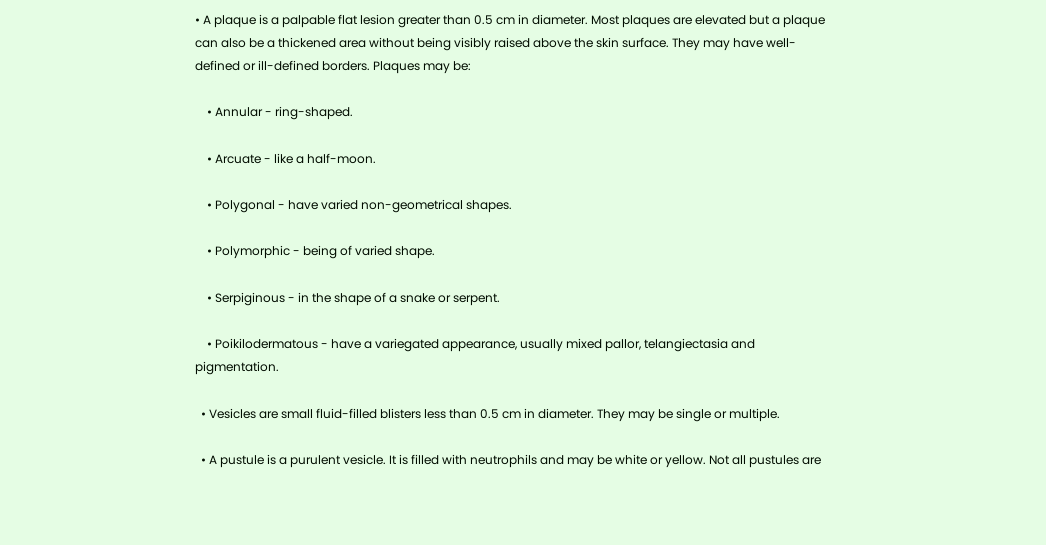• A plaque is a palpable flat lesion greater than 0.5 cm in diameter. Most plaques are elevated but a plaque can also be a thickened area without being visibly raised above the skin surface. They may have well-defined or ill-defined borders. Plaques may be:

    • Annular - ring-shaped.

    • Arcuate - like a half-moon.

    • Polygonal - have varied non-geometrical shapes.

    • Polymorphic - being of varied shape.

    • Serpiginous - in the shape of a snake or serpent.

    • Poikilodermatous - have a variegated appearance, usually mixed pallor, telangiectasia and pigmentation.

  • Vesicles are small fluid-filled blisters less than 0.5 cm in diameter. They may be single or multiple.

  • A pustule is a purulent vesicle. It is filled with neutrophils and may be white or yellow. Not all pustules are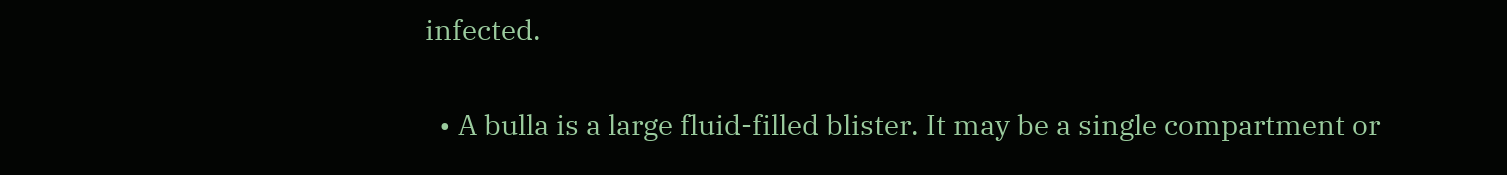infected.

  • A bulla is a large fluid-filled blister. It may be a single compartment or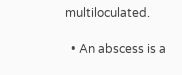multiloculated.

  • An abscess is a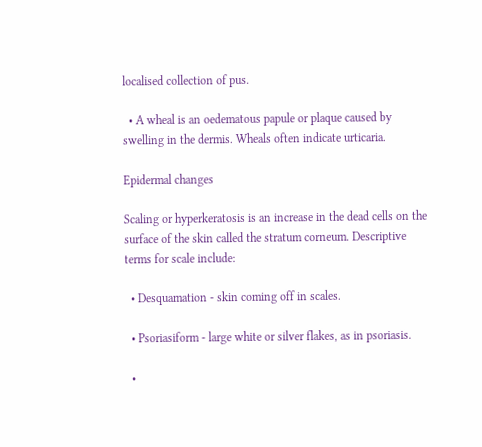localised collection of pus.

  • A wheal is an oedematous papule or plaque caused by swelling in the dermis. Wheals often indicate urticaria.

Epidermal changes

Scaling or hyperkeratosis is an increase in the dead cells on the surface of the skin called the stratum corneum. Descriptive terms for scale include:

  • Desquamation - skin coming off in scales.

  • Psoriasiform - large white or silver flakes, as in psoriasis.

  •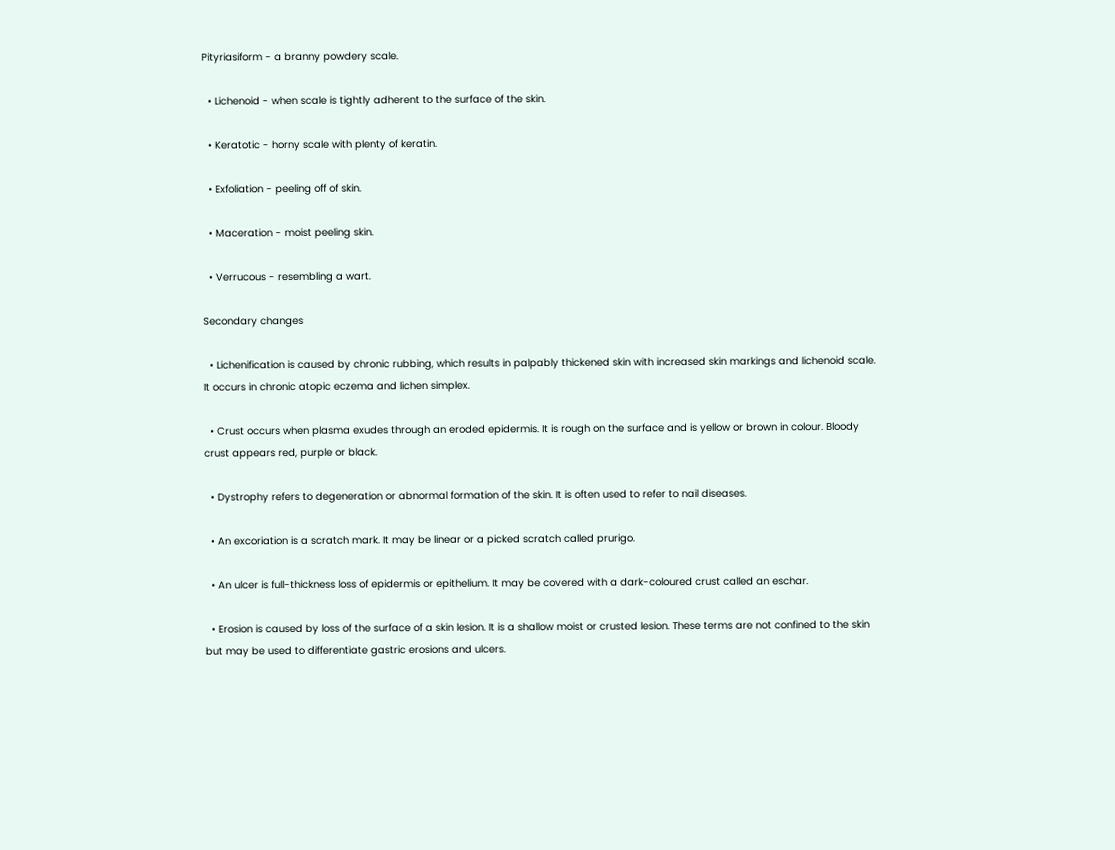Pityriasiform - a branny powdery scale.

  • Lichenoid - when scale is tightly adherent to the surface of the skin.

  • Keratotic - horny scale with plenty of keratin.

  • Exfoliation - peeling off of skin.

  • Maceration - moist peeling skin.

  • Verrucous - resembling a wart.

Secondary changes

  • Lichenification is caused by chronic rubbing, which results in palpably thickened skin with increased skin markings and lichenoid scale. It occurs in chronic atopic eczema and lichen simplex.

  • Crust occurs when plasma exudes through an eroded epidermis. It is rough on the surface and is yellow or brown in colour. Bloody crust appears red, purple or black.

  • Dystrophy refers to degeneration or abnormal formation of the skin. It is often used to refer to nail diseases.

  • An excoriation is a scratch mark. It may be linear or a picked scratch called prurigo.

  • An ulcer is full-thickness loss of epidermis or epithelium. It may be covered with a dark-coloured crust called an eschar.

  • Erosion is caused by loss of the surface of a skin lesion. It is a shallow moist or crusted lesion. These terms are not confined to the skin but may be used to differentiate gastric erosions and ulcers.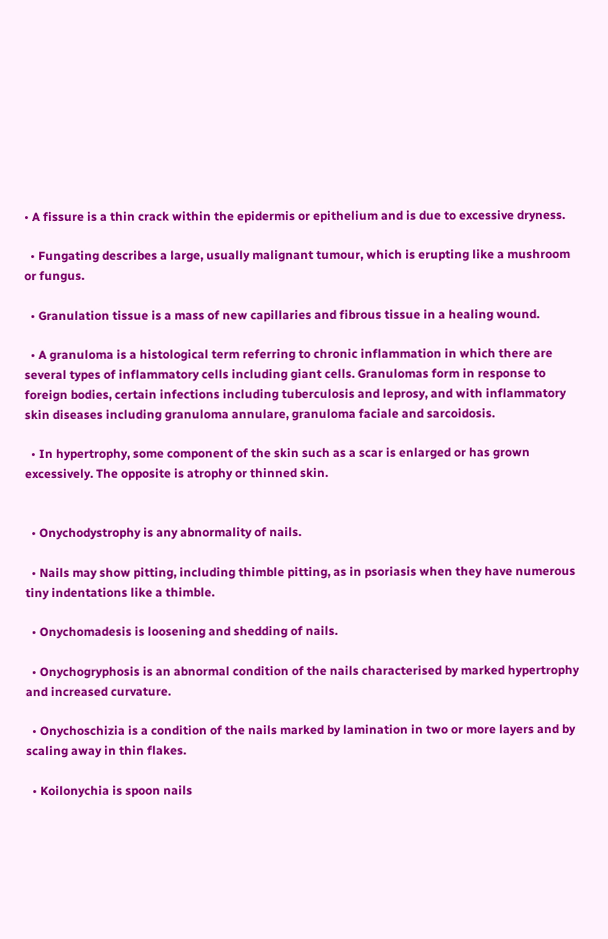• A fissure is a thin crack within the epidermis or epithelium and is due to excessive dryness.

  • Fungating describes a large, usually malignant tumour, which is erupting like a mushroom or fungus.

  • Granulation tissue is a mass of new capillaries and fibrous tissue in a healing wound.

  • A granuloma is a histological term referring to chronic inflammation in which there are several types of inflammatory cells including giant cells. Granulomas form in response to foreign bodies, certain infections including tuberculosis and leprosy, and with inflammatory skin diseases including granuloma annulare, granuloma faciale and sarcoidosis.

  • In hypertrophy, some component of the skin such as a scar is enlarged or has grown excessively. The opposite is atrophy or thinned skin.


  • Onychodystrophy is any abnormality of nails.

  • Nails may show pitting, including thimble pitting, as in psoriasis when they have numerous tiny indentations like a thimble.

  • Onychomadesis is loosening and shedding of nails.

  • Onychogryphosis is an abnormal condition of the nails characterised by marked hypertrophy and increased curvature.

  • Onychoschizia is a condition of the nails marked by lamination in two or more layers and by scaling away in thin flakes.

  • Koilonychia is spoon nails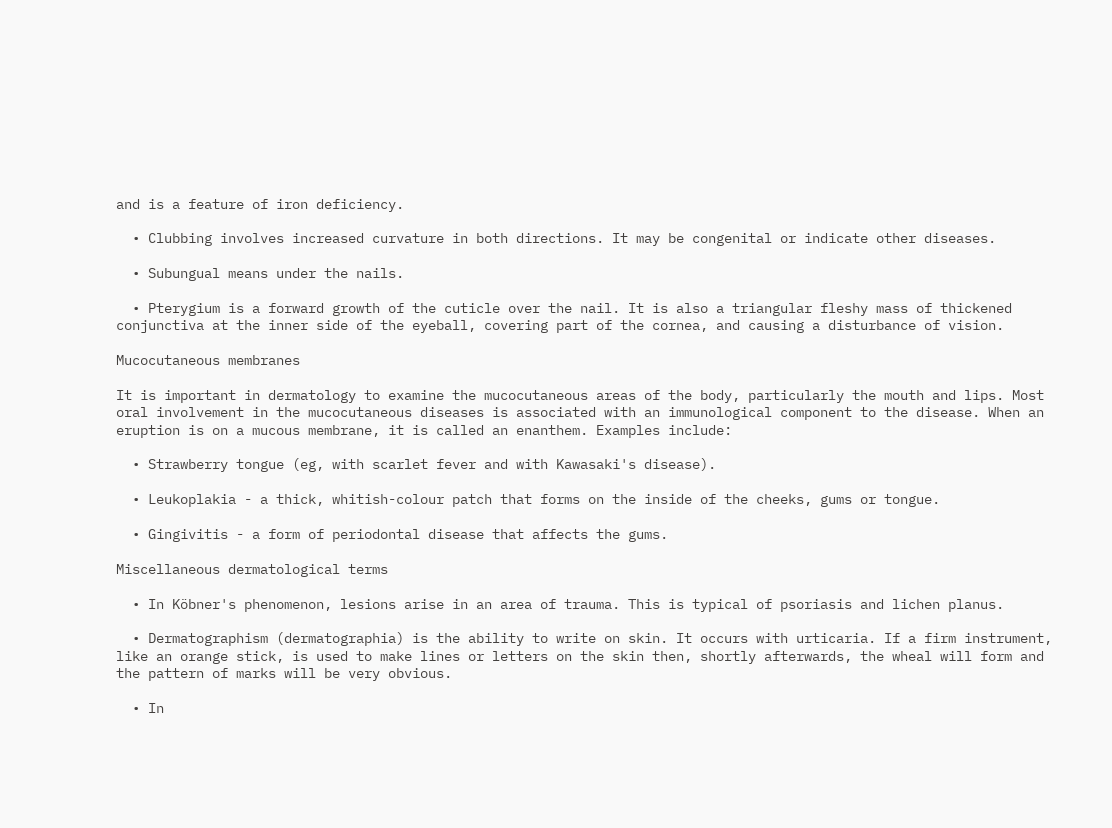and is a feature of iron deficiency.

  • Clubbing involves increased curvature in both directions. It may be congenital or indicate other diseases.

  • Subungual means under the nails.

  • Pterygium is a forward growth of the cuticle over the nail. It is also a triangular fleshy mass of thickened conjunctiva at the inner side of the eyeball, covering part of the cornea, and causing a disturbance of vision.

Mucocutaneous membranes

It is important in dermatology to examine the mucocutaneous areas of the body, particularly the mouth and lips. Most oral involvement in the mucocutaneous diseases is associated with an immunological component to the disease. When an eruption is on a mucous membrane, it is called an enanthem. Examples include:

  • Strawberry tongue (eg, with scarlet fever and with Kawasaki's disease).

  • Leukoplakia - a thick, whitish-colour patch that forms on the inside of the cheeks, gums or tongue.

  • Gingivitis - a form of periodontal disease that affects the gums.

Miscellaneous dermatological terms

  • In Köbner's phenomenon, lesions arise in an area of trauma. This is typical of psoriasis and lichen planus.

  • Dermatographism (dermatographia) is the ability to write on skin. It occurs with urticaria. If a firm instrument, like an orange stick, is used to make lines or letters on the skin then, shortly afterwards, the wheal will form and the pattern of marks will be very obvious.

  • In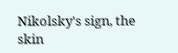Nikolsky's sign, the skin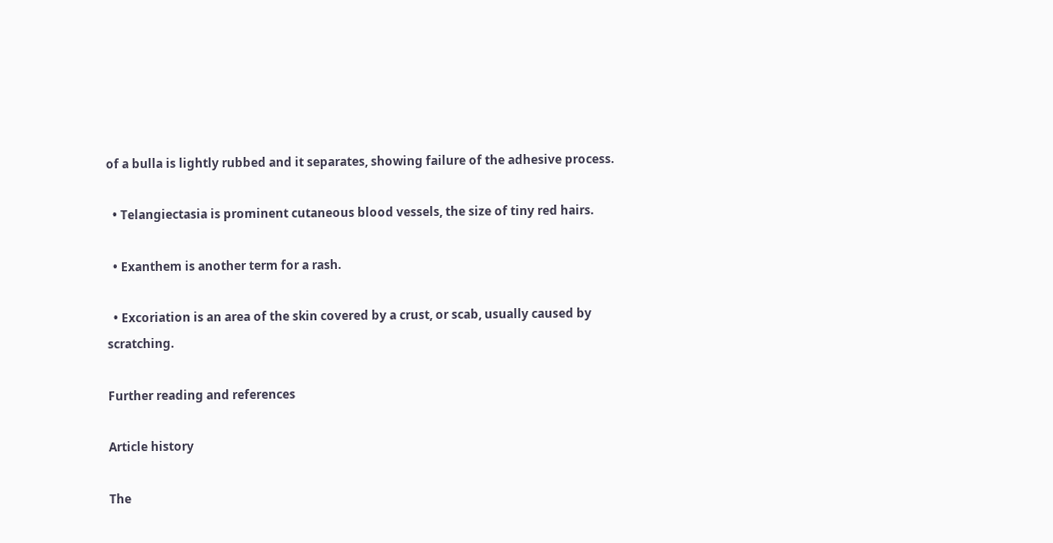of a bulla is lightly rubbed and it separates, showing failure of the adhesive process.

  • Telangiectasia is prominent cutaneous blood vessels, the size of tiny red hairs.

  • Exanthem is another term for a rash.

  • Excoriation is an area of the skin covered by a crust, or scab, usually caused by scratching.

Further reading and references

Article history

The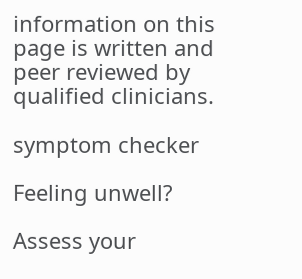information on this page is written and peer reviewed by qualified clinicians.

symptom checker

Feeling unwell?

Assess your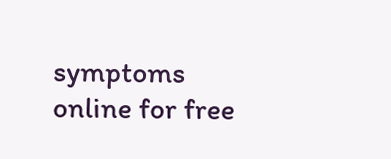symptoms online for free